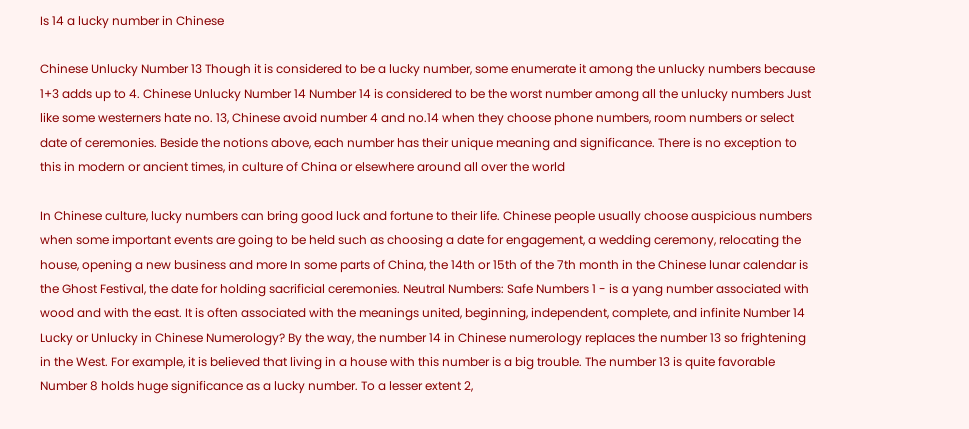Is 14 a lucky number in Chinese

Chinese Unlucky Number 13 Though it is considered to be a lucky number, some enumerate it among the unlucky numbers because 1+3 adds up to 4. Chinese Unlucky Number 14 Number 14 is considered to be the worst number among all the unlucky numbers Just like some westerners hate no. 13, Chinese avoid number 4 and no.14 when they choose phone numbers, room numbers or select date of ceremonies. Beside the notions above, each number has their unique meaning and significance. There is no exception to this in modern or ancient times, in culture of China or elsewhere around all over the world

In Chinese culture, lucky numbers can bring good luck and fortune to their life. Chinese people usually choose auspicious numbers when some important events are going to be held such as choosing a date for engagement, a wedding ceremony, relocating the house, opening a new business and more In some parts of China, the 14th or 15th of the 7th month in the Chinese lunar calendar is the Ghost Festival, the date for holding sacrificial ceremonies. Neutral Numbers: Safe Numbers 1 - is a yang number associated with wood and with the east. It is often associated with the meanings united, beginning, independent, complete, and infinite Number 14 Lucky or Unlucky in Chinese Numerology? By the way, the number 14 in Chinese numerology replaces the number 13 so frightening in the West. For example, it is believed that living in a house with this number is a big trouble. The number 13 is quite favorable Number 8 holds huge significance as a lucky number. To a lesser extent 2,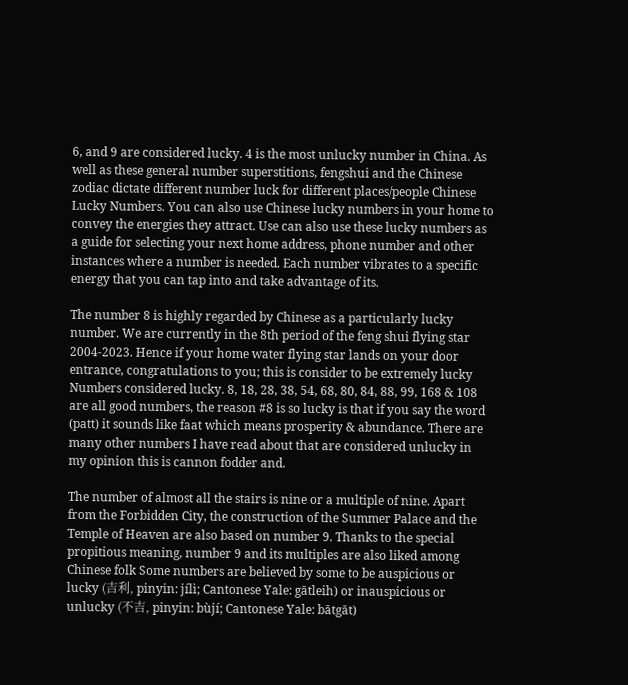6, and 9 are considered lucky. 4 is the most unlucky number in China. As well as these general number superstitions, fengshui and the Chinese zodiac dictate different number luck for different places/people Chinese Lucky Numbers. You can also use Chinese lucky numbers in your home to convey the energies they attract. Use can also use these lucky numbers as a guide for selecting your next home address, phone number and other instances where a number is needed. Each number vibrates to a specific energy that you can tap into and take advantage of its.

The number 8 is highly regarded by Chinese as a particularly lucky number. We are currently in the 8th period of the feng shui flying star 2004-2023. Hence if your home water flying star lands on your door entrance, congratulations to you; this is consider to be extremely lucky Numbers considered lucky. 8, 18, 28, 38, 54, 68, 80, 84, 88, 99, 168 & 108 are all good numbers, the reason #8 is so lucky is that if you say the word (patt) it sounds like faat which means prosperity & abundance. There are many other numbers I have read about that are considered unlucky in my opinion this is cannon fodder and.

The number of almost all the stairs is nine or a multiple of nine. Apart from the Forbidden City, the construction of the Summer Palace and the Temple of Heaven are also based on number 9. Thanks to the special propitious meaning, number 9 and its multiples are also liked among Chinese folk Some numbers are believed by some to be auspicious or lucky (吉利, pinyin: jílì; Cantonese Yale: gātleih) or inauspicious or unlucky (不吉, pinyin: bùjí; Cantonese Yale: bātgāt)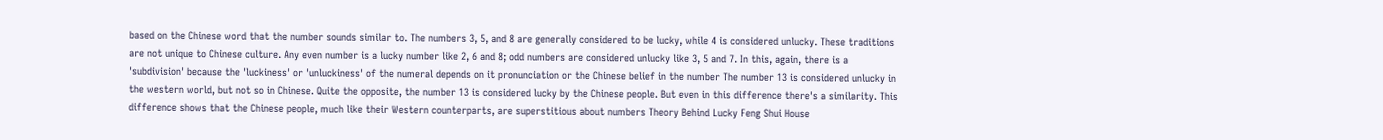based on the Chinese word that the number sounds similar to. The numbers 3, 5, and 8 are generally considered to be lucky, while 4 is considered unlucky. These traditions are not unique to Chinese culture. Any even number is a lucky number like 2, 6 and 8; odd numbers are considered unlucky like 3, 5 and 7. In this, again, there is a 'subdivision' because the 'luckiness' or 'unluckiness' of the numeral depends on it pronunciation or the Chinese belief in the number The number 13 is considered unlucky in the western world, but not so in Chinese. Quite the opposite, the number 13 is considered lucky by the Chinese people. But even in this difference there's a similarity. This difference shows that the Chinese people, much like their Western counterparts, are superstitious about numbers Theory Behind Lucky Feng Shui House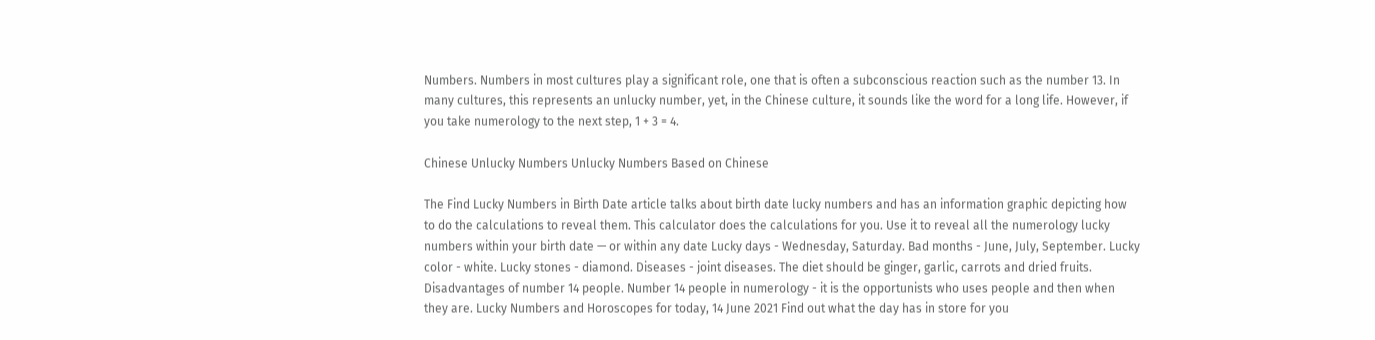Numbers. Numbers in most cultures play a significant role, one that is often a subconscious reaction such as the number 13. In many cultures, this represents an unlucky number, yet, in the Chinese culture, it sounds like the word for a long life. However, if you take numerology to the next step, 1 + 3 = 4.

Chinese Unlucky Numbers Unlucky Numbers Based on Chinese

The Find Lucky Numbers in Birth Date article talks about birth date lucky numbers and has an information graphic depicting how to do the calculations to reveal them. This calculator does the calculations for you. Use it to reveal all the numerology lucky numbers within your birth date — or within any date Lucky days - Wednesday, Saturday. Bad months - June, July, September. Lucky color - white. Lucky stones - diamond. Diseases - joint diseases. The diet should be ginger, garlic, carrots and dried fruits. Disadvantages of number 14 people. Number 14 people in numerology - it is the opportunists who uses people and then when they are. Lucky Numbers and Horoscopes for today, 14 June 2021 Find out what the day has in store for you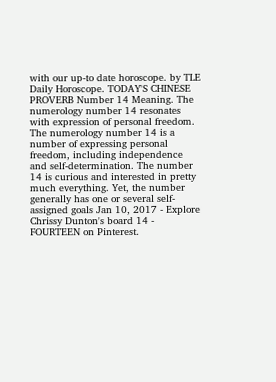with our up-to date horoscope. by TLE Daily Horoscope. TODAY'S CHINESE PROVERB Number 14 Meaning. The numerology number 14 resonates with expression of personal freedom. The numerology number 14 is a number of expressing personal freedom, including independence and self-determination. The number 14 is curious and interested in pretty much everything. Yet, the number generally has one or several self-assigned goals Jan 10, 2017 - Explore Chrissy Dunton's board 14 - FOURTEEN on Pinterest.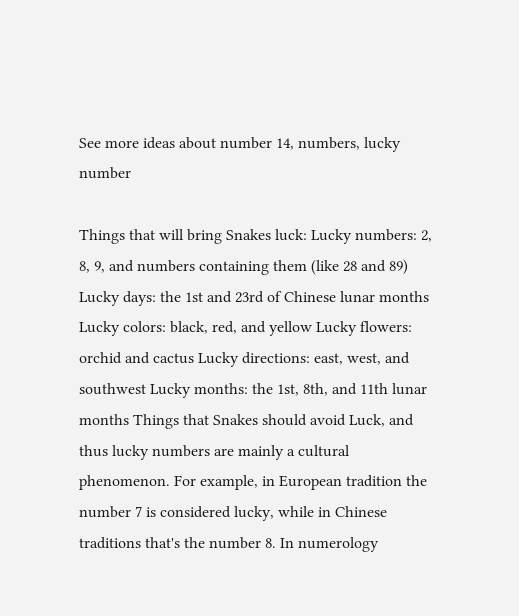See more ideas about number 14, numbers, lucky number

Things that will bring Snakes luck: Lucky numbers: 2, 8, 9, and numbers containing them (like 28 and 89) Lucky days: the 1st and 23rd of Chinese lunar months Lucky colors: black, red, and yellow Lucky flowers: orchid and cactus Lucky directions: east, west, and southwest Lucky months: the 1st, 8th, and 11th lunar months Things that Snakes should avoid Luck, and thus lucky numbers are mainly a cultural phenomenon. For example, in European tradition the number 7 is considered lucky, while in Chinese traditions that's the number 8. In numerology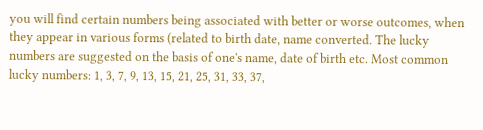you will find certain numbers being associated with better or worse outcomes, when they appear in various forms (related to birth date, name converted. The lucky numbers are suggested on the basis of one's name, date of birth etc. Most common lucky numbers: 1, 3, 7, 9, 13, 15, 21, 25, 31, 33, 37,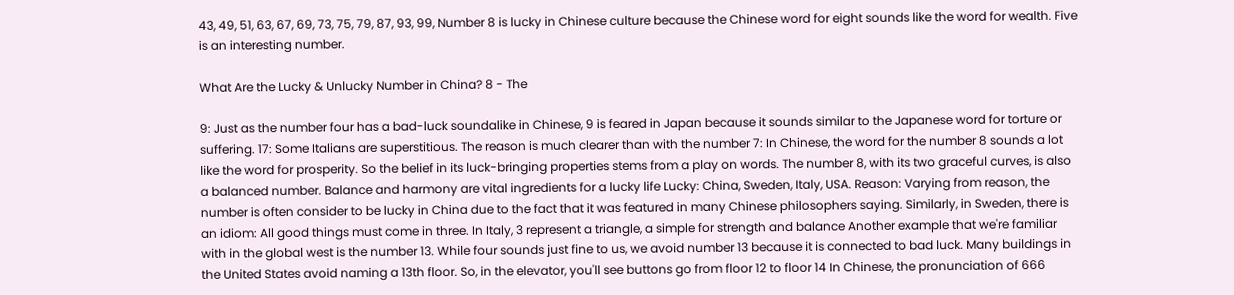43, 49, 51, 63, 67, 69, 73, 75, 79, 87, 93, 99, Number 8 is lucky in Chinese culture because the Chinese word for eight sounds like the word for wealth. Five is an interesting number.

What Are the Lucky & Unlucky Number in China? 8 - The

9: Just as the number four has a bad-luck soundalike in Chinese, 9 is feared in Japan because it sounds similar to the Japanese word for torture or suffering. 17: Some Italians are superstitious. The reason is much clearer than with the number 7: In Chinese, the word for the number 8 sounds a lot like the word for prosperity. So the belief in its luck-bringing properties stems from a play on words. The number 8, with its two graceful curves, is also a balanced number. Balance and harmony are vital ingredients for a lucky life Lucky: China, Sweden, Italy, USA. Reason: Varying from reason, the number is often consider to be lucky in China due to the fact that it was featured in many Chinese philosophers saying. Similarly, in Sweden, there is an idiom: All good things must come in three. In Italy, 3 represent a triangle, a simple for strength and balance Another example that we're familiar with in the global west is the number 13. While four sounds just fine to us, we avoid number 13 because it is connected to bad luck. Many buildings in the United States avoid naming a 13th floor. So, in the elevator, you'll see buttons go from floor 12 to floor 14 In Chinese, the pronunciation of 666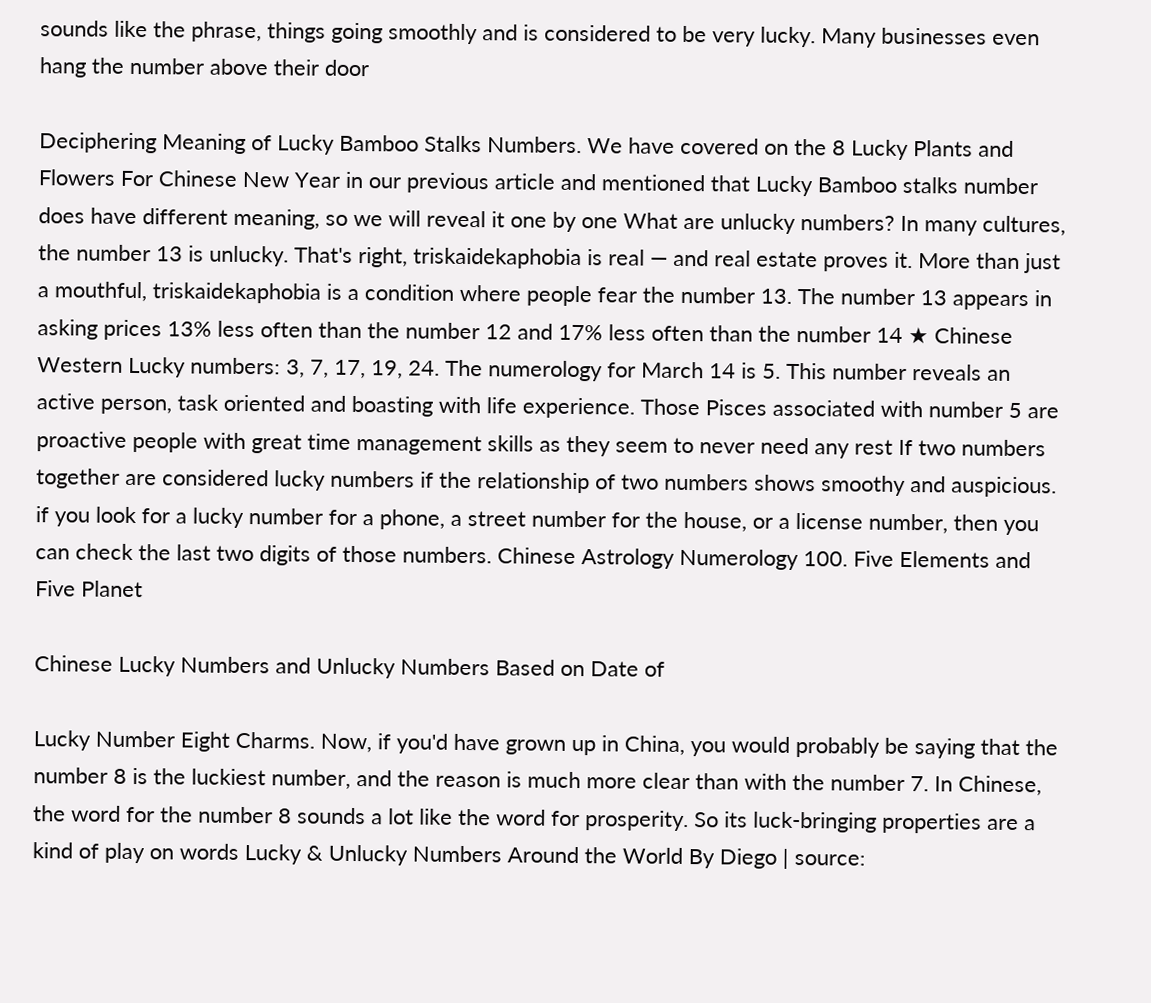sounds like the phrase, things going smoothly and is considered to be very lucky. Many businesses even hang the number above their door

Deciphering Meaning of Lucky Bamboo Stalks Numbers. We have covered on the 8 Lucky Plants and Flowers For Chinese New Year in our previous article and mentioned that Lucky Bamboo stalks number does have different meaning, so we will reveal it one by one What are unlucky numbers? In many cultures, the number 13 is unlucky. That's right, triskaidekaphobia is real — and real estate proves it. More than just a mouthful, triskaidekaphobia is a condition where people fear the number 13. The number 13 appears in asking prices 13% less often than the number 12 and 17% less often than the number 14 ★ Chinese Western Lucky numbers: 3, 7, 17, 19, 24. The numerology for March 14 is 5. This number reveals an active person, task oriented and boasting with life experience. Those Pisces associated with number 5 are proactive people with great time management skills as they seem to never need any rest If two numbers together are considered lucky numbers if the relationship of two numbers shows smoothy and auspicious. if you look for a lucky number for a phone, a street number for the house, or a license number, then you can check the last two digits of those numbers. Chinese Astrology Numerology 100. Five Elements and Five Planet

Chinese Lucky Numbers and Unlucky Numbers Based on Date of

Lucky Number Eight Charms. Now, if you'd have grown up in China, you would probably be saying that the number 8 is the luckiest number, and the reason is much more clear than with the number 7. In Chinese, the word for the number 8 sounds a lot like the word for prosperity. So its luck-bringing properties are a kind of play on words Lucky & Unlucky Numbers Around the World By Diego | source: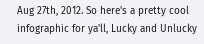Aug 27th, 2012. So here's a pretty cool infographic for ya'll, Lucky and Unlucky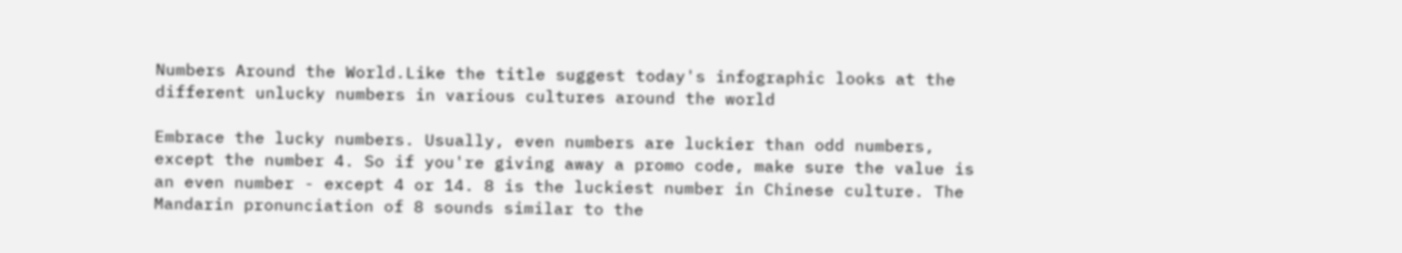Numbers Around the World.Like the title suggest today's infographic looks at the different unlucky numbers in various cultures around the world

Embrace the lucky numbers. Usually, even numbers are luckier than odd numbers, except the number 4. So if you're giving away a promo code, make sure the value is an even number - except 4 or 14. 8 is the luckiest number in Chinese culture. The Mandarin pronunciation of 8 sounds similar to the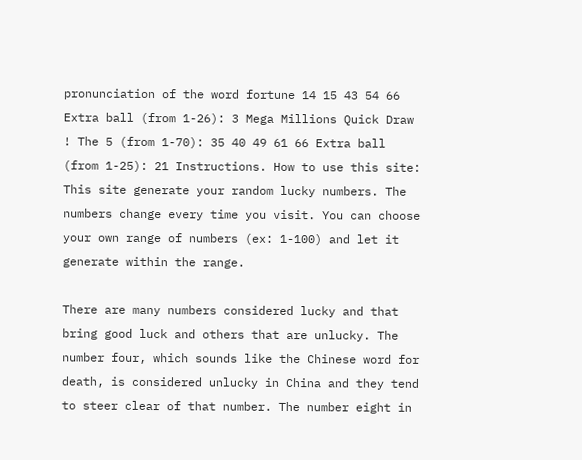pronunciation of the word fortune 14 15 43 54 66 Extra ball (from 1-26): 3 Mega Millions Quick Draw ! The 5 (from 1-70): 35 40 49 61 66 Extra ball (from 1-25): 21 Instructions. How to use this site: This site generate your random lucky numbers. The numbers change every time you visit. You can choose your own range of numbers (ex: 1-100) and let it generate within the range.

There are many numbers considered lucky and that bring good luck and others that are unlucky. The number four, which sounds like the Chinese word for death, is considered unlucky in China and they tend to steer clear of that number. The number eight in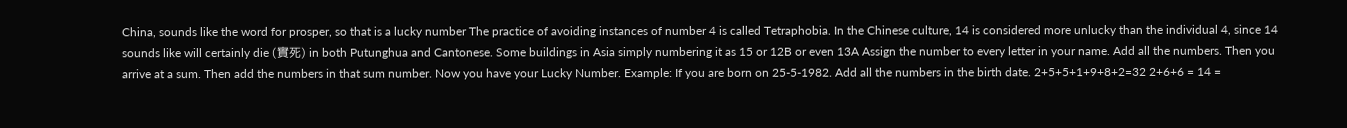China, sounds like the word for prosper, so that is a lucky number The practice of avoiding instances of number 4 is called Tetraphobia. In the Chinese culture, 14 is considered more unlucky than the individual 4, since 14 sounds like will certainly die (實死) in both Putunghua and Cantonese. Some buildings in Asia simply numbering it as 15 or 12B or even 13A Assign the number to every letter in your name. Add all the numbers. Then you arrive at a sum. Then add the numbers in that sum number. Now you have your Lucky Number. Example: If you are born on 25-5-1982. Add all the numbers in the birth date. 2+5+5+1+9+8+2=32 2+6+6 = 14 =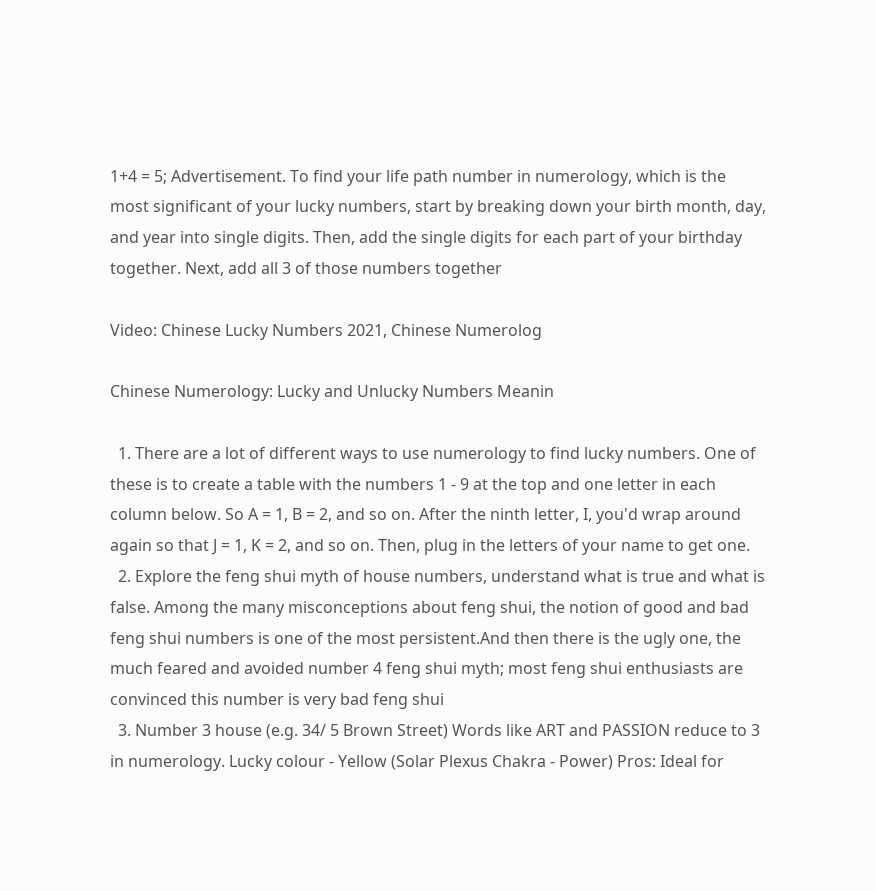1+4 = 5; Advertisement. To find your life path number in numerology, which is the most significant of your lucky numbers, start by breaking down your birth month, day, and year into single digits. Then, add the single digits for each part of your birthday together. Next, add all 3 of those numbers together

Video: Chinese Lucky Numbers 2021, Chinese Numerolog

Chinese Numerology: Lucky and Unlucky Numbers Meanin

  1. There are a lot of different ways to use numerology to find lucky numbers. One of these is to create a table with the numbers 1 - 9 at the top and one letter in each column below. So A = 1, B = 2, and so on. After the ninth letter, I, you'd wrap around again so that J = 1, K = 2, and so on. Then, plug in the letters of your name to get one.
  2. Explore the feng shui myth of house numbers, understand what is true and what is false. Among the many misconceptions about feng shui, the notion of good and bad feng shui numbers is one of the most persistent.And then there is the ugly one, the much feared and avoided number 4 feng shui myth; most feng shui enthusiasts are convinced this number is very bad feng shui
  3. Number 3 house (e.g. 34/ 5 Brown Street) Words like ART and PASSION reduce to 3 in numerology. Lucky colour - Yellow (Solar Plexus Chakra - Power) Pros: Ideal for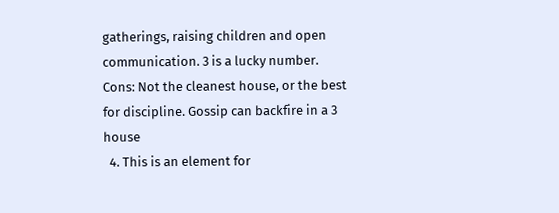gatherings, raising children and open communication. 3 is a lucky number. Cons: Not the cleanest house, or the best for discipline. Gossip can backfire in a 3 house
  4. This is an element for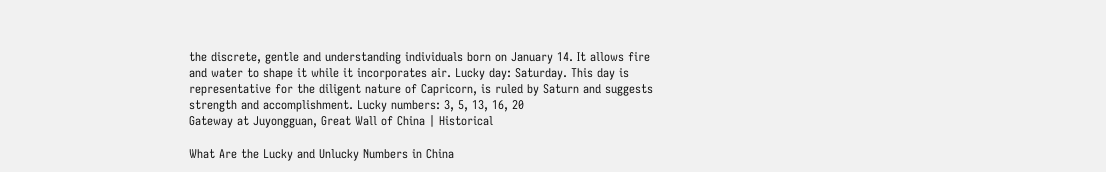the discrete, gentle and understanding individuals born on January 14. It allows fire and water to shape it while it incorporates air. Lucky day: Saturday. This day is representative for the diligent nature of Capricorn, is ruled by Saturn and suggests strength and accomplishment. Lucky numbers: 3, 5, 13, 16, 20
Gateway at Juyongguan, Great Wall of China | Historical

What Are the Lucky and Unlucky Numbers in China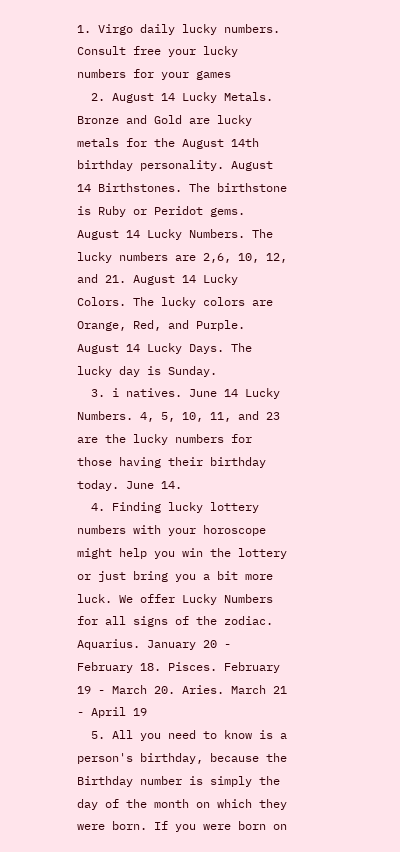1. Virgo daily lucky numbers. Consult free your lucky numbers for your games
  2. August 14 Lucky Metals. Bronze and Gold are lucky metals for the August 14th birthday personality. August 14 Birthstones. The birthstone is Ruby or Peridot gems. August 14 Lucky Numbers. The lucky numbers are 2,6, 10, 12, and 21. August 14 Lucky Colors. The lucky colors are Orange, Red, and Purple. August 14 Lucky Days. The lucky day is Sunday.
  3. i natives. June 14 Lucky Numbers. 4, 5, 10, 11, and 23 are the lucky numbers for those having their birthday today. June 14.
  4. Finding lucky lottery numbers with your horoscope might help you win the lottery or just bring you a bit more luck. We offer Lucky Numbers for all signs of the zodiac. Aquarius. January 20 - February 18. Pisces. February 19 - March 20. Aries. March 21 - April 19
  5. All you need to know is a person's birthday, because the Birthday number is simply the day of the month on which they were born. If you were born on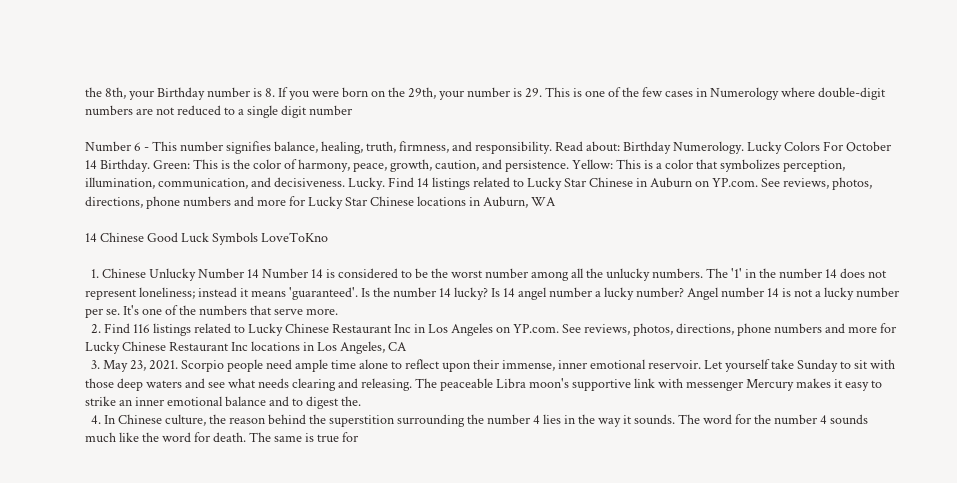the 8th, your Birthday number is 8. If you were born on the 29th, your number is 29. This is one of the few cases in Numerology where double-digit numbers are not reduced to a single digit number

Number 6 - This number signifies balance, healing, truth, firmness, and responsibility. Read about: Birthday Numerology. Lucky Colors For October 14 Birthday. Green: This is the color of harmony, peace, growth, caution, and persistence. Yellow: This is a color that symbolizes perception, illumination, communication, and decisiveness. Lucky. Find 14 listings related to Lucky Star Chinese in Auburn on YP.com. See reviews, photos, directions, phone numbers and more for Lucky Star Chinese locations in Auburn, WA

14 Chinese Good Luck Symbols LoveToKno

  1. Chinese Unlucky Number 14 Number 14 is considered to be the worst number among all the unlucky numbers. The '1' in the number 14 does not represent loneliness; instead it means 'guaranteed'. Is the number 14 lucky? Is 14 angel number a lucky number? Angel number 14 is not a lucky number per se. It's one of the numbers that serve more.
  2. Find 116 listings related to Lucky Chinese Restaurant Inc in Los Angeles on YP.com. See reviews, photos, directions, phone numbers and more for Lucky Chinese Restaurant Inc locations in Los Angeles, CA
  3. May 23, 2021. Scorpio people need ample time alone to reflect upon their immense, inner emotional reservoir. Let yourself take Sunday to sit with those deep waters and see what needs clearing and releasing. The peaceable Libra moon's supportive link with messenger Mercury makes it easy to strike an inner emotional balance and to digest the.
  4. In Chinese culture, the reason behind the superstition surrounding the number 4 lies in the way it sounds. The word for the number 4 sounds much like the word for death. The same is true for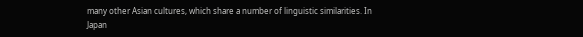many other Asian cultures, which share a number of linguistic similarities. In Japan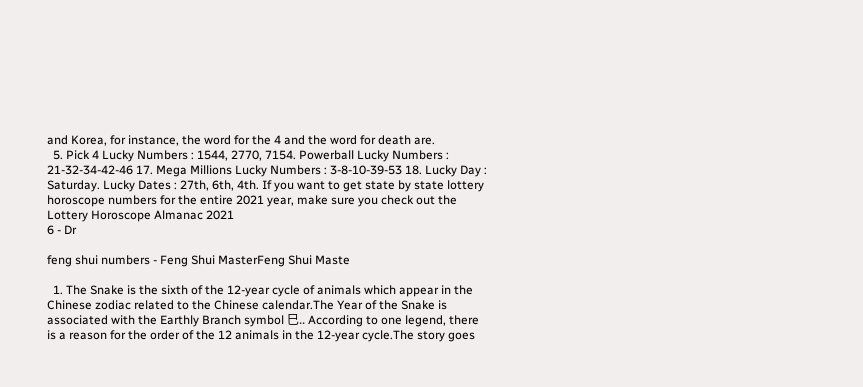and Korea, for instance, the word for the 4 and the word for death are.
  5. Pick 4 Lucky Numbers : 1544, 2770, 7154. Powerball Lucky Numbers : 21-32-34-42-46 17. Mega Millions Lucky Numbers : 3-8-10-39-53 18. Lucky Day : Saturday. Lucky Dates : 27th, 6th, 4th. If you want to get state by state lottery horoscope numbers for the entire 2021 year, make sure you check out the Lottery Horoscope Almanac 2021
6 - Dr

feng shui numbers - Feng Shui MasterFeng Shui Maste

  1. The Snake is the sixth of the 12-year cycle of animals which appear in the Chinese zodiac related to the Chinese calendar.The Year of the Snake is associated with the Earthly Branch symbol 巳.. According to one legend, there is a reason for the order of the 12 animals in the 12-year cycle.The story goes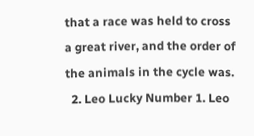that a race was held to cross a great river, and the order of the animals in the cycle was.
  2. Leo Lucky Number 1. Leo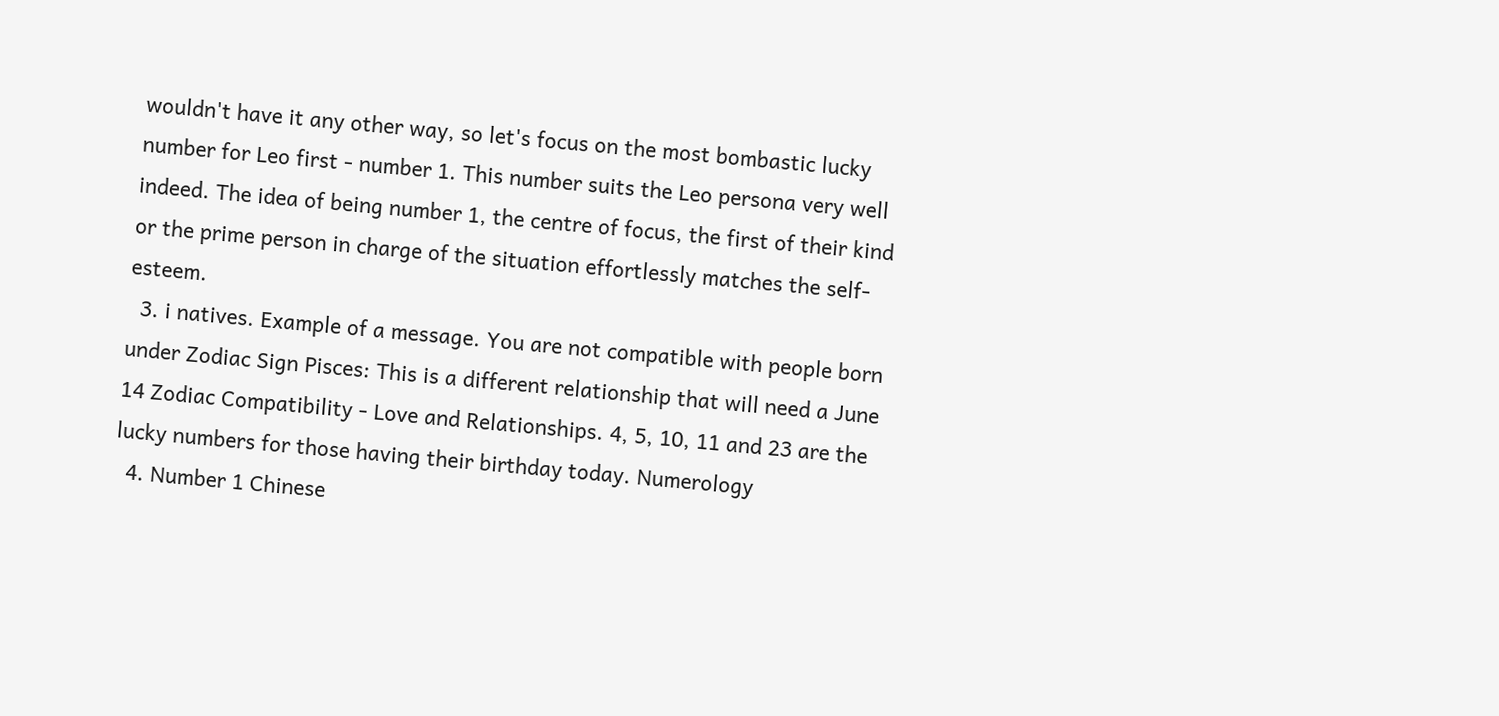wouldn't have it any other way, so let's focus on the most bombastic lucky number for Leo first - number 1. This number suits the Leo persona very well indeed. The idea of being number 1, the centre of focus, the first of their kind or the prime person in charge of the situation effortlessly matches the self-esteem.
  3. i natives. Example of a message. You are not compatible with people born under Zodiac Sign Pisces: This is a different relationship that will need a June 14 Zodiac Compatibility - Love and Relationships. 4, 5, 10, 11 and 23 are the lucky numbers for those having their birthday today. Numerology
  4. Number 1 Chinese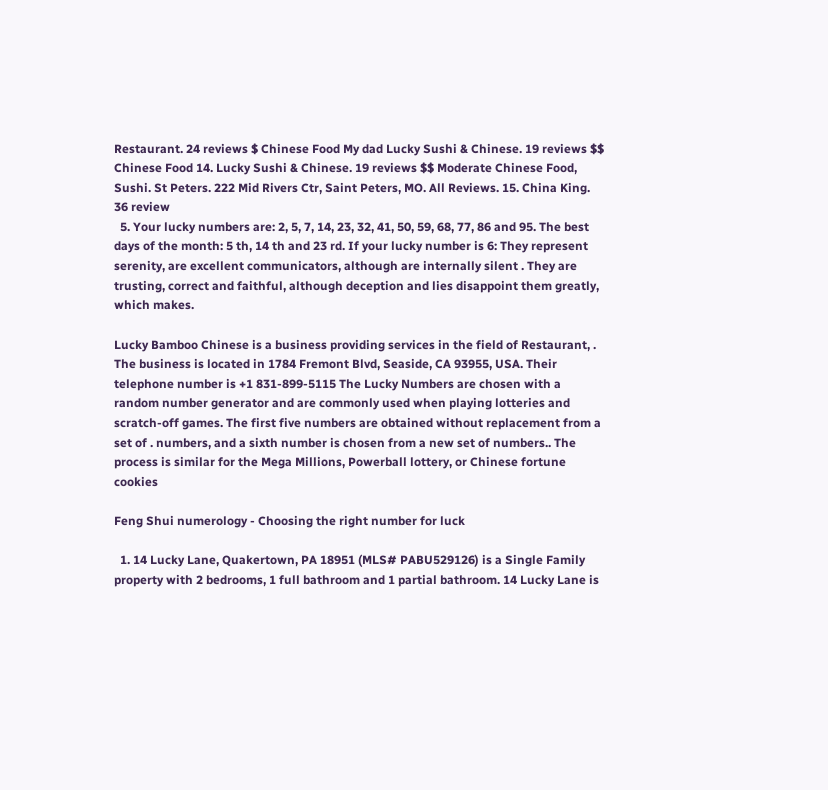Restaurant. 24 reviews $ Chinese Food My dad Lucky Sushi & Chinese. 19 reviews $$ Chinese Food 14. Lucky Sushi & Chinese. 19 reviews $$ Moderate Chinese Food, Sushi. St Peters. 222 Mid Rivers Ctr, Saint Peters, MO. All Reviews. 15. China King. 36 review
  5. Your lucky numbers are: 2, 5, 7, 14, 23, 32, 41, 50, 59, 68, 77, 86 and 95. The best days of the month: 5 th, 14 th and 23 rd. If your lucky number is 6: They represent serenity, are excellent communicators, although are internally silent . They are trusting, correct and faithful, although deception and lies disappoint them greatly, which makes.

Lucky Bamboo Chinese is a business providing services in the field of Restaurant, . The business is located in 1784 Fremont Blvd, Seaside, CA 93955, USA. Their telephone number is +1 831-899-5115 The Lucky Numbers are chosen with a random number generator and are commonly used when playing lotteries and scratch-off games. The first five numbers are obtained without replacement from a set of . numbers, and a sixth number is chosen from a new set of numbers.. The process is similar for the Mega Millions, Powerball lottery, or Chinese fortune cookies

Feng Shui numerology - Choosing the right number for luck

  1. 14 Lucky Lane, Quakertown, PA 18951 (MLS# PABU529126) is a Single Family property with 2 bedrooms, 1 full bathroom and 1 partial bathroom. 14 Lucky Lane is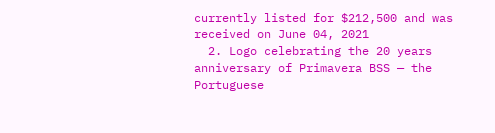currently listed for $212,500 and was received on June 04, 2021
  2. Logo celebrating the 20 years anniversary of Primavera BSS — the Portuguese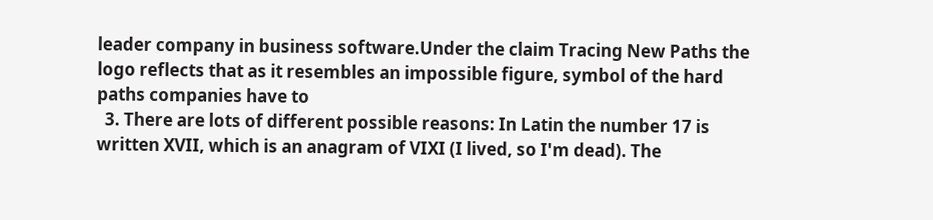leader company in business software.Under the claim Tracing New Paths the logo reflects that as it resembles an impossible figure, symbol of the hard paths companies have to
  3. There are lots of different possible reasons: In Latin the number 17 is written XVII, which is an anagram of VIXI (I lived, so I'm dead). The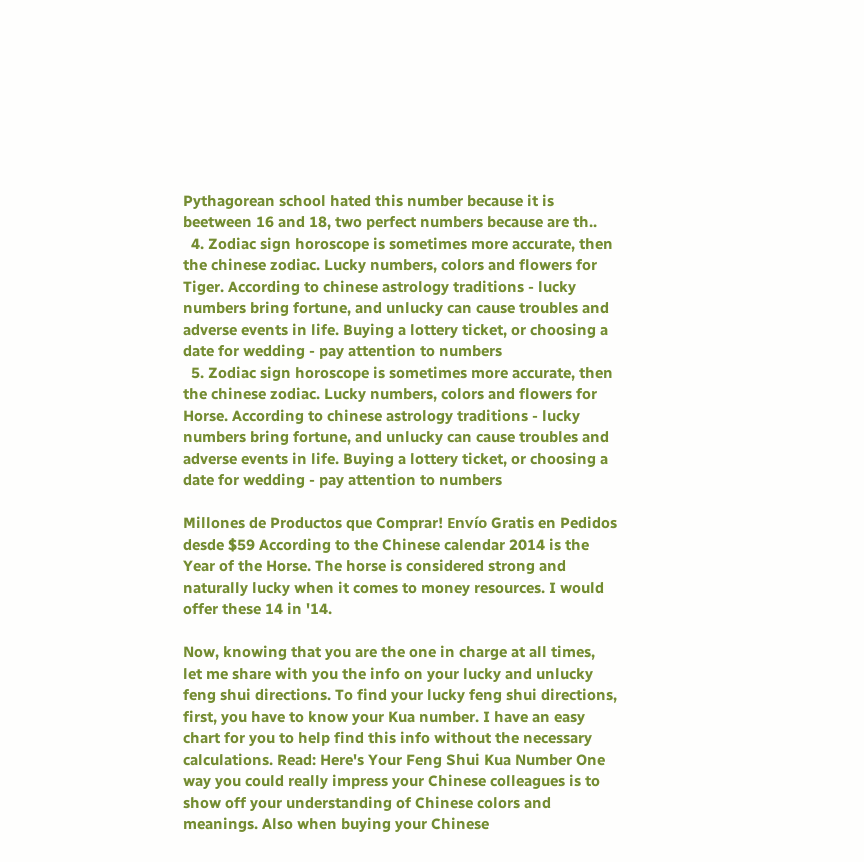Pythagorean school hated this number because it is beetween 16 and 18, two perfect numbers because are th..
  4. Zodiac sign horoscope is sometimes more accurate, then the chinese zodiac. Lucky numbers, colors and flowers for Tiger. According to chinese astrology traditions - lucky numbers bring fortune, and unlucky can cause troubles and adverse events in life. Buying a lottery ticket, or choosing a date for wedding - pay attention to numbers
  5. Zodiac sign horoscope is sometimes more accurate, then the chinese zodiac. Lucky numbers, colors and flowers for Horse. According to chinese astrology traditions - lucky numbers bring fortune, and unlucky can cause troubles and adverse events in life. Buying a lottery ticket, or choosing a date for wedding - pay attention to numbers

Millones de Productos que Comprar! Envío Gratis en Pedidos desde $59 According to the Chinese calendar 2014 is the Year of the Horse. The horse is considered strong and naturally lucky when it comes to money resources. I would offer these 14 in '14.

Now, knowing that you are the one in charge at all times, let me share with you the info on your lucky and unlucky feng shui directions. To find your lucky feng shui directions, first, you have to know your Kua number. I have an easy chart for you to help find this info without the necessary calculations. Read: Here's Your Feng Shui Kua Number One way you could really impress your Chinese colleagues is to show off your understanding of Chinese colors and meanings. Also when buying your Chinese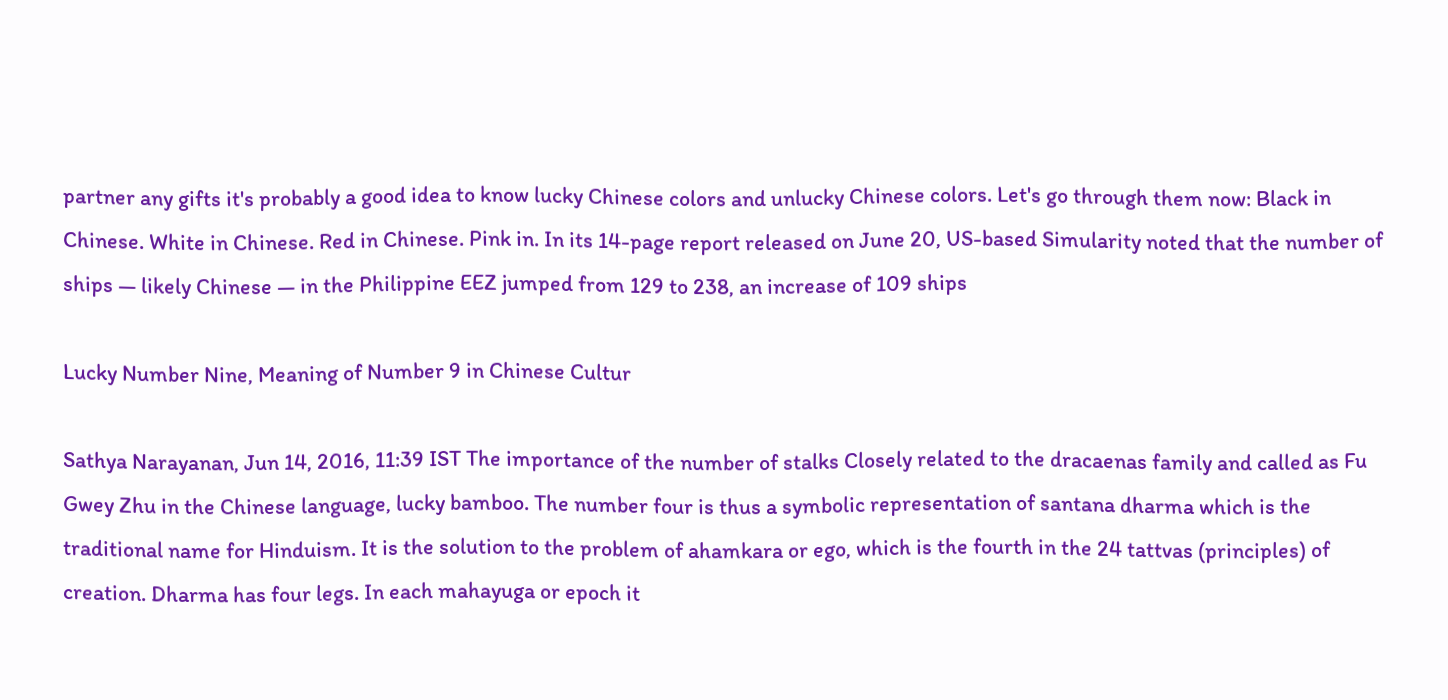partner any gifts it's probably a good idea to know lucky Chinese colors and unlucky Chinese colors. Let's go through them now: Black in Chinese. White in Chinese. Red in Chinese. Pink in. In its 14-page report released on June 20, US-based Simularity noted that the number of ships — likely Chinese — in the Philippine EEZ jumped from 129 to 238, an increase of 109 ships

Lucky Number Nine, Meaning of Number 9 in Chinese Cultur

Sathya Narayanan, Jun 14, 2016, 11:39 IST The importance of the number of stalks Closely related to the dracaenas family and called as Fu Gwey Zhu in the Chinese language, lucky bamboo. The number four is thus a symbolic representation of santana dharma which is the traditional name for Hinduism. It is the solution to the problem of ahamkara or ego, which is the fourth in the 24 tattvas (principles) of creation. Dharma has four legs. In each mahayuga or epoch it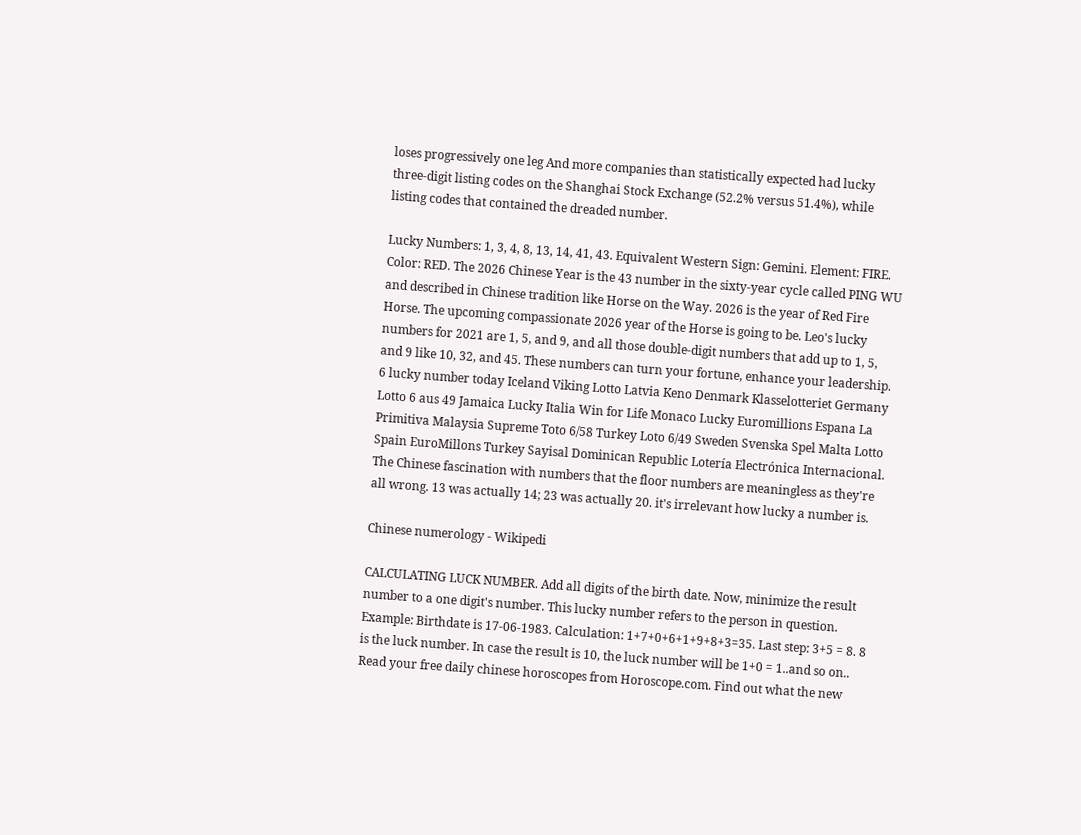loses progressively one leg And more companies than statistically expected had lucky three-digit listing codes on the Shanghai Stock Exchange (52.2% versus 51.4%), while listing codes that contained the dreaded number.

Lucky Numbers: 1, 3, 4, 8, 13, 14, 41, 43. Equivalent Western Sign: Gemini. Element: FIRE. Color: RED. The 2026 Chinese Year is the 43 number in the sixty-year cycle called PING WU and described in Chinese tradition like Horse on the Way. 2026 is the year of Red Fire Horse. The upcoming compassionate 2026 year of the Horse is going to be. Leo's lucky numbers for 2021 are 1, 5, and 9, and all those double-digit numbers that add up to 1, 5, and 9 like 10, 32, and 45. These numbers can turn your fortune, enhance your leadership. 6 lucky number today Iceland Viking Lotto Latvia Keno Denmark Klasselotteriet Germany Lotto 6 aus 49 Jamaica Lucky Italia Win for Life Monaco Lucky Euromillions Espana La Primitiva Malaysia Supreme Toto 6/58 Turkey Loto 6/49 Sweden Svenska Spel Malta Lotto Spain EuroMillons Turkey Sayisal Dominican Republic Lotería Electrónica Internacional. The Chinese fascination with numbers that the floor numbers are meaningless as they're all wrong. 13 was actually 14; 23 was actually 20. it's irrelevant how lucky a number is.

Chinese numerology - Wikipedi

CALCULATING LUCK NUMBER. Add all digits of the birth date. Now, minimize the result number to a one digit's number. This lucky number refers to the person in question. Example: Birthdate is 17-06-1983. Calculation: 1+7+0+6+1+9+8+3=35. Last step: 3+5 = 8. 8 is the luck number. In case the result is 10, the luck number will be 1+0 = 1..and so on.. Read your free daily chinese horoscopes from Horoscope.com. Find out what the new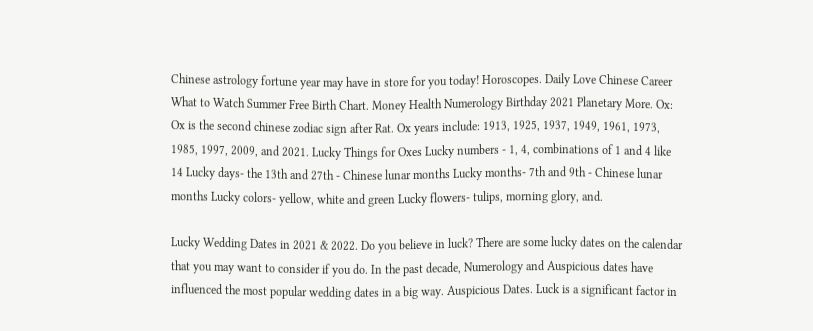Chinese astrology fortune year may have in store for you today! Horoscopes. Daily Love Chinese Career What to Watch Summer Free Birth Chart. Money Health Numerology Birthday 2021 Planetary More. Ox: Ox is the second chinese zodiac sign after Rat. Ox years include: 1913, 1925, 1937, 1949, 1961, 1973, 1985, 1997, 2009, and 2021. Lucky Things for Oxes Lucky numbers - 1, 4, combinations of 1 and 4 like 14 Lucky days- the 13th and 27th - Chinese lunar months Lucky months- 7th and 9th - Chinese lunar months Lucky colors- yellow, white and green Lucky flowers- tulips, morning glory, and.

Lucky Wedding Dates in 2021 & 2022. Do you believe in luck? There are some lucky dates on the calendar that you may want to consider if you do. In the past decade, Numerology and Auspicious dates have influenced the most popular wedding dates in a big way. Auspicious Dates. Luck is a significant factor in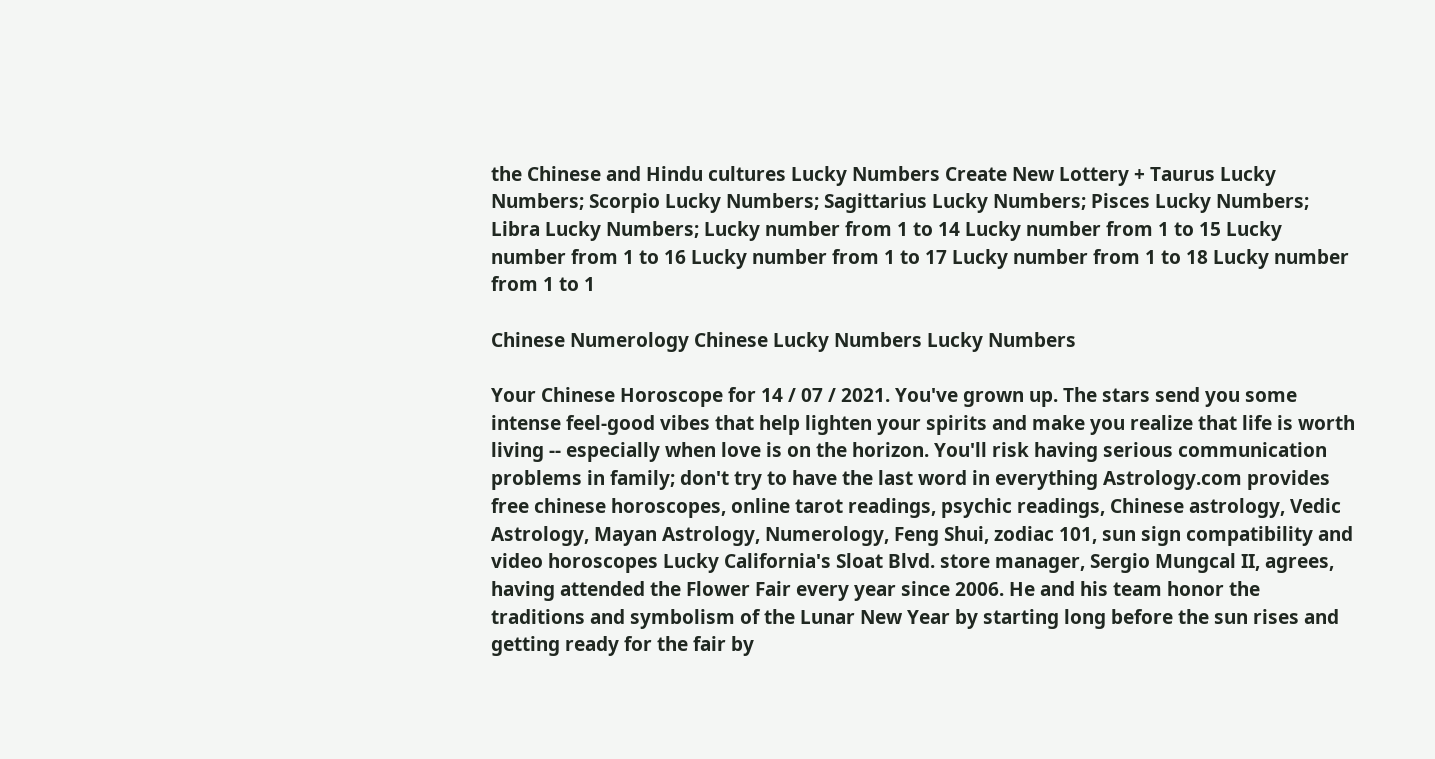the Chinese and Hindu cultures Lucky Numbers Create New Lottery + Taurus Lucky Numbers; Scorpio Lucky Numbers; Sagittarius Lucky Numbers; Pisces Lucky Numbers; Libra Lucky Numbers; Lucky number from 1 to 14 Lucky number from 1 to 15 Lucky number from 1 to 16 Lucky number from 1 to 17 Lucky number from 1 to 18 Lucky number from 1 to 1

Chinese Numerology Chinese Lucky Numbers Lucky Numbers

Your Chinese Horoscope for 14 / 07 / 2021. You've grown up. The stars send you some intense feel-good vibes that help lighten your spirits and make you realize that life is worth living -- especially when love is on the horizon. You'll risk having serious communication problems in family; don't try to have the last word in everything Astrology.com provides free chinese horoscopes, online tarot readings, psychic readings, Chinese astrology, Vedic Astrology, Mayan Astrology, Numerology, Feng Shui, zodiac 101, sun sign compatibility and video horoscopes Lucky California's Sloat Blvd. store manager, Sergio Mungcal II, agrees, having attended the Flower Fair every year since 2006. He and his team honor the traditions and symbolism of the Lunar New Year by starting long before the sun rises and getting ready for the fair by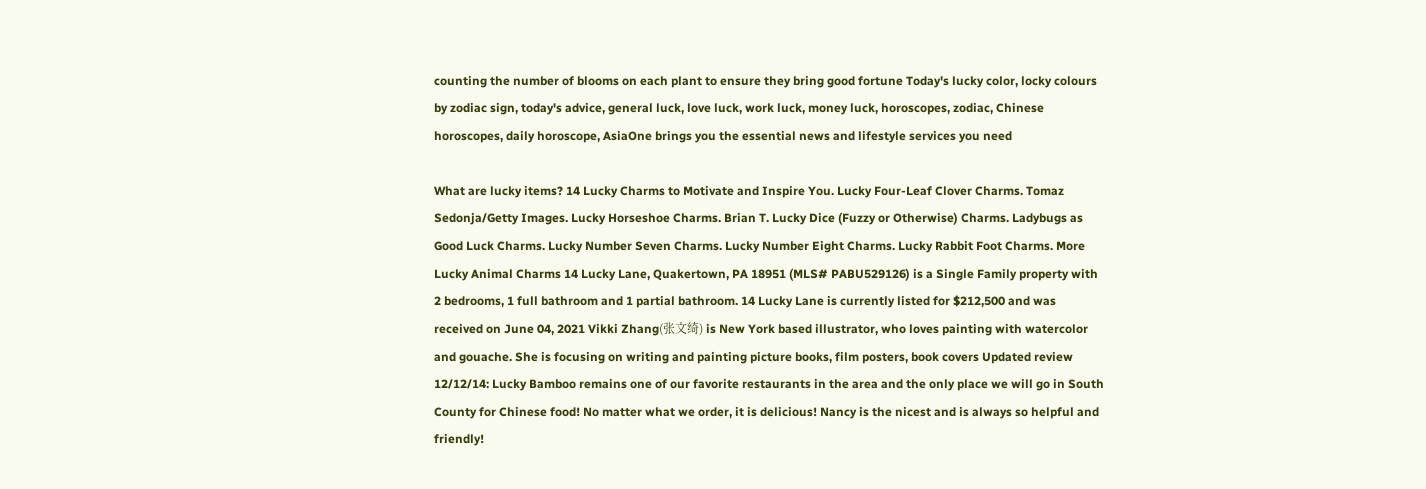counting the number of blooms on each plant to ensure they bring good fortune Today's lucky color, locky colours by zodiac sign, today's advice, general luck, love luck, work luck, money luck, horoscopes, zodiac, Chinese horoscopes, daily horoscope, AsiaOne brings you the essential news and lifestyle services you need

What are lucky items? 14 Lucky Charms to Motivate and Inspire You. Lucky Four-Leaf Clover Charms. Tomaz Sedonja/Getty Images. Lucky Horseshoe Charms. Brian T. Lucky Dice (Fuzzy or Otherwise) Charms. Ladybugs as Good Luck Charms. Lucky Number Seven Charms. Lucky Number Eight Charms. Lucky Rabbit Foot Charms. More Lucky Animal Charms 14 Lucky Lane, Quakertown, PA 18951 (MLS# PABU529126) is a Single Family property with 2 bedrooms, 1 full bathroom and 1 partial bathroom. 14 Lucky Lane is currently listed for $212,500 and was received on June 04, 2021 Vikki Zhang(张文绮) is New York based illustrator, who loves painting with watercolor and gouache. She is focusing on writing and painting picture books, film posters, book covers Updated review 12/12/14: Lucky Bamboo remains one of our favorite restaurants in the area and the only place we will go in South County for Chinese food! No matter what we order, it is delicious! Nancy is the nicest and is always so helpful and friendly!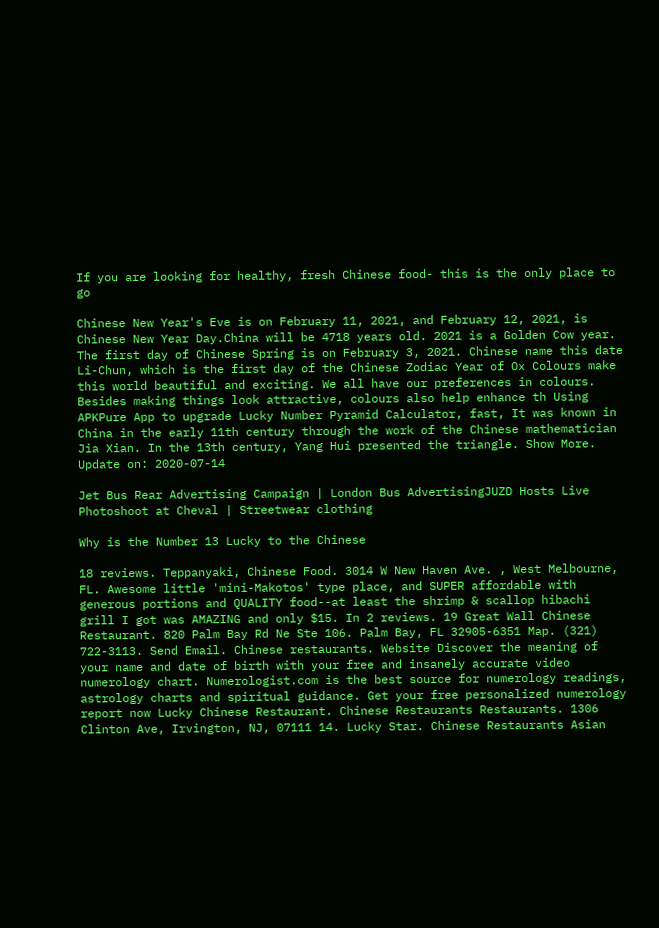If you are looking for healthy, fresh Chinese food- this is the only place to go

Chinese New Year's Eve is on February 11, 2021, and February 12, 2021, is Chinese New Year Day.China will be 4718 years old. 2021 is a Golden Cow year. The first day of Chinese Spring is on February 3, 2021. Chinese name this date Li-Chun, which is the first day of the Chinese Zodiac Year of Ox Colours make this world beautiful and exciting. We all have our preferences in colours. Besides making things look attractive, colours also help enhance th Using APKPure App to upgrade Lucky Number Pyramid Calculator, fast, It was known in China in the early 11th century through the work of the Chinese mathematician Jia Xian. In the 13th century, Yang Hui presented the triangle. Show More. Update on: 2020-07-14

Jet Bus Rear Advertising Campaign | London Bus AdvertisingJUZD Hosts Live Photoshoot at Cheval | Streetwear clothing

Why is the Number 13 Lucky to the Chinese

18 reviews. Teppanyaki, Chinese Food. 3014 W New Haven Ave. , West Melbourne, FL. Awesome little 'mini-Makotos' type place, and SUPER affordable with generous portions and QUALITY food--at least the shrimp & scallop hibachi grill I got was AMAZING and only $15. In 2 reviews. 19 Great Wall Chinese Restaurant. 820 Palm Bay Rd Ne Ste 106. Palm Bay, FL 32905-6351 Map. (321) 722-3113. Send Email. Chinese restaurants. Website Discover the meaning of your name and date of birth with your free and insanely accurate video numerology chart. Numerologist.com is the best source for numerology readings, astrology charts and spiritual guidance. Get your free personalized numerology report now Lucky Chinese Restaurant. Chinese Restaurants Restaurants. 1306 Clinton Ave, Irvington, NJ, 07111 14. Lucky Star. Chinese Restaurants Asian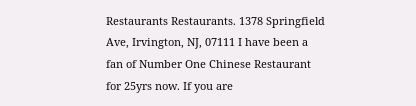Restaurants Restaurants. 1378 Springfield Ave, Irvington, NJ, 07111 I have been a fan of Number One Chinese Restaurant for 25yrs now. If you are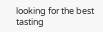looking for the best tasting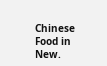Chinese Food in New.